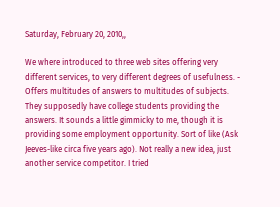Saturday, February 20, 2010,,

We where introduced to three web sites offering very different services, to very different degrees of usefulness. - Offers multitudes of answers to multitudes of subjects. They supposedly have college students providing the answers. It sounds a little gimmicky to me, though it is providing some employment opportunity. Sort of like (Ask Jeeves-like circa five years ago). Not really a new idea, just another service competitor. I tried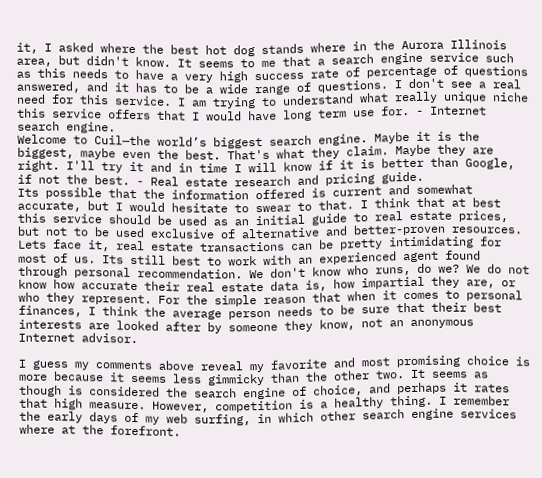it, I asked where the best hot dog stands where in the Aurora Illinois area, but didn't know. It seems to me that a search engine service such as this needs to have a very high success rate of percentage of questions answered, and it has to be a wide range of questions. I don't see a real need for this service. I am trying to understand what really unique niche this service offers that I would have long term use for. - Internet search engine.
Welcome to Cuil—the world’s biggest search engine. Maybe it is the biggest, maybe even the best. That's what they claim. Maybe they are right. I'll try it and in time I will know if it is better than Google, if not the best. - Real estate research and pricing guide.
Its possible that the information offered is current and somewhat accurate, but I would hesitate to swear to that. I think that at best this service should be used as an initial guide to real estate prices, but not to be used exclusive of alternative and better-proven resources. Lets face it, real estate transactions can be pretty intimidating for most of us. Its still best to work with an experienced agent found through personal recommendation. We don't know who runs, do we? We do not know how accurate their real estate data is, how impartial they are, or who they represent. For the simple reason that when it comes to personal finances, I think the average person needs to be sure that their best interests are looked after by someone they know, not an anonymous Internet advisor.

I guess my comments above reveal my favorite and most promising choice is more because it seems less gimmicky than the other two. It seems as though is considered the search engine of choice, and perhaps it rates that high measure. However, competition is a healthy thing. I remember the early days of my web surfing, in which other search engine services where at the forefront.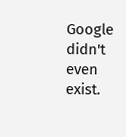Google didn't even exist.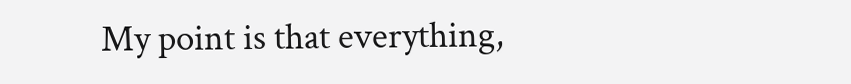My point is that everything,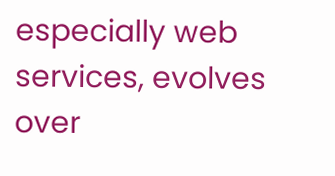especially web services, evolves over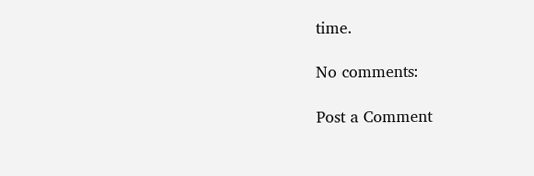time.

No comments:

Post a Comment